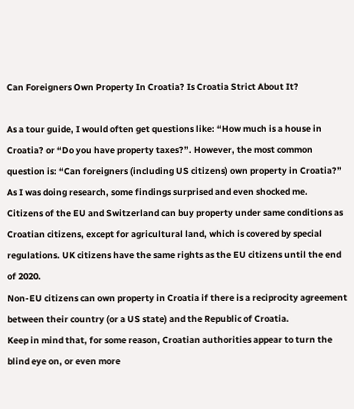Can Foreigners Own Property In Croatia? Is Croatia Strict About It?

As a tour guide, I would often get questions like: “How much is a house in Croatia? or “Do you have property taxes?”. However, the most common question is: “Can foreigners (including US citizens) own property in Croatia?” As I was doing research, some findings surprised and even shocked me.
Citizens of the EU and Switzerland can buy property under same conditions as Croatian citizens, except for agricultural land, which is covered by special regulations. UK citizens have the same rights as the EU citizens until the end of 2020.
Non-EU citizens can own property in Croatia if there is a reciprocity agreement between their country (or a US state) and the Republic of Croatia.
Keep in mind that, for some reason, Croatian authorities appear to turn the blind eye on, or even more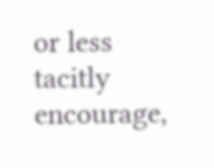or less tacitly encourage,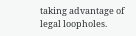taking advantage of legal loopholes.